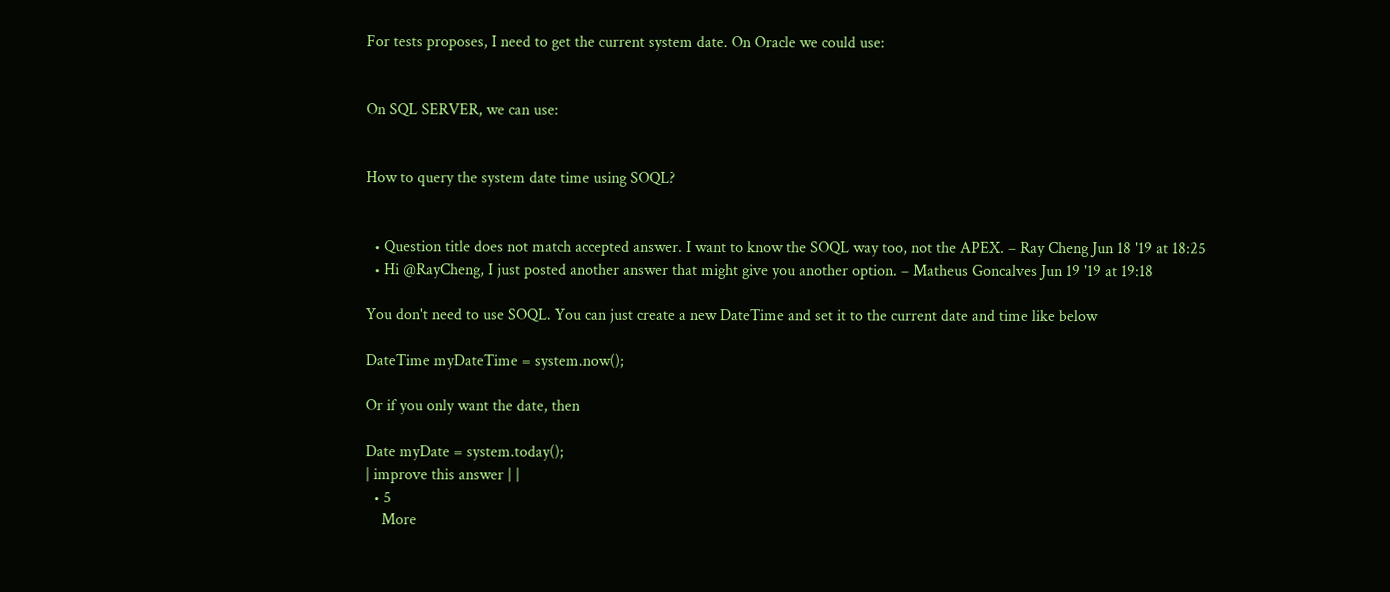For tests proposes, I need to get the current system date. On Oracle we could use:


On SQL SERVER, we can use:


How to query the system date time using SOQL?


  • Question title does not match accepted answer. I want to know the SOQL way too, not the APEX. – Ray Cheng Jun 18 '19 at 18:25
  • Hi @RayCheng, I just posted another answer that might give you another option. – Matheus Goncalves Jun 19 '19 at 19:18

You don't need to use SOQL. You can just create a new DateTime and set it to the current date and time like below

DateTime myDateTime = system.now();

Or if you only want the date, then

Date myDate = system.today();
| improve this answer | |
  • 5
    More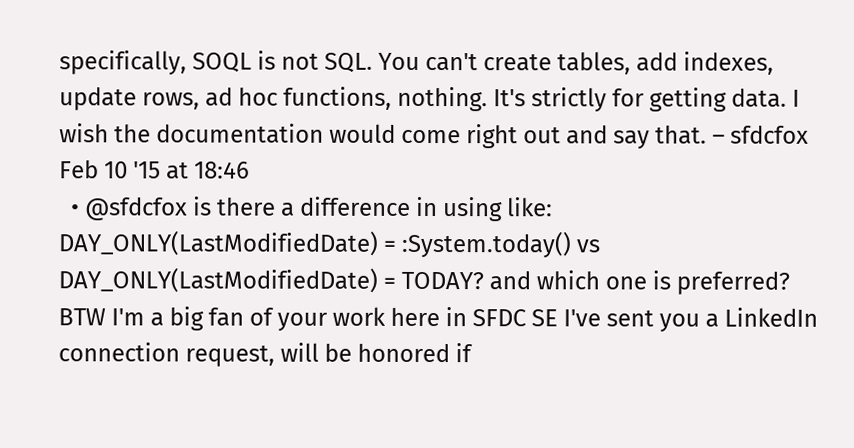specifically, SOQL is not SQL. You can't create tables, add indexes, update rows, ad hoc functions, nothing. It's strictly for getting data. I wish the documentation would come right out and say that. – sfdcfox Feb 10 '15 at 18:46
  • @sfdcfox is there a difference in using like: DAY_ONLY(LastModifiedDate) = :System.today() vs DAY_ONLY(LastModifiedDate) = TODAY? and which one is preferred? BTW I'm a big fan of your work here in SFDC SE I've sent you a LinkedIn connection request, will be honored if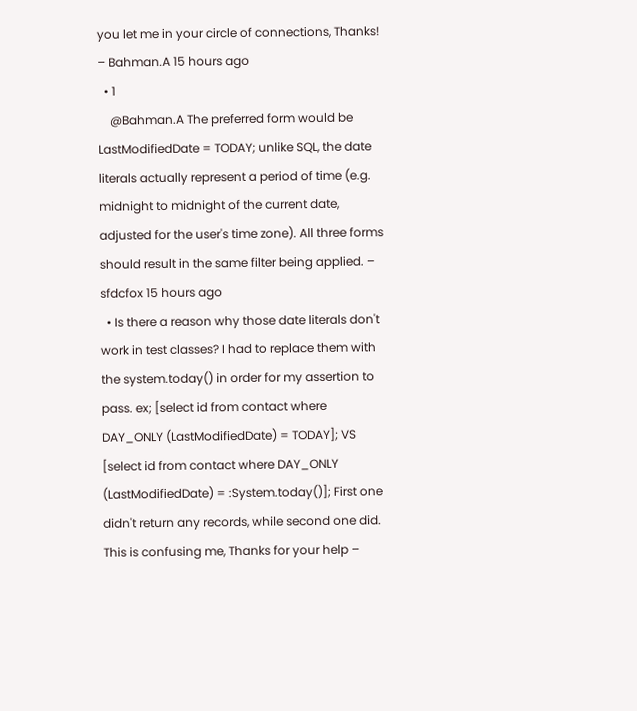you let me in your circle of connections, Thanks! – Bahman.A 15 hours ago
  • 1
    @Bahman.A The preferred form would be LastModifiedDate = TODAY; unlike SQL, the date literals actually represent a period of time (e.g. midnight to midnight of the current date, adjusted for the user's time zone). All three forms should result in the same filter being applied. – sfdcfox 15 hours ago
  • Is there a reason why those date literals don't work in test classes? I had to replace them with the system.today() in order for my assertion to pass. ex; [select id from contact where DAY_ONLY (LastModifiedDate) = TODAY]; VS [select id from contact where DAY_ONLY (LastModifiedDate) = :System.today()]; First one didn't return any records, while second one did. This is confusing me, Thanks for your help –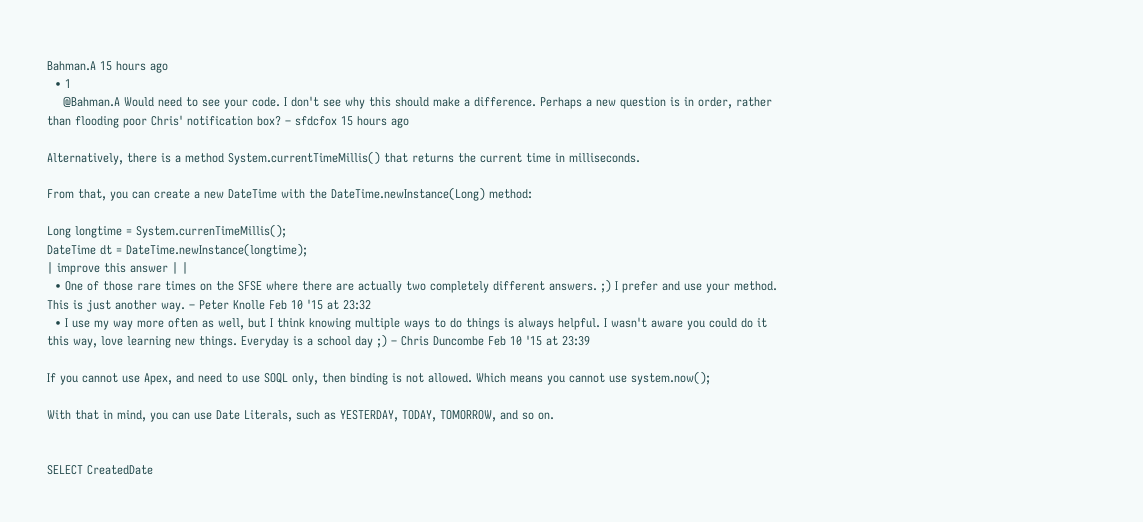Bahman.A 15 hours ago
  • 1
    @Bahman.A Would need to see your code. I don't see why this should make a difference. Perhaps a new question is in order, rather than flooding poor Chris' notification box? – sfdcfox 15 hours ago

Alternatively, there is a method System.currentTimeMillis() that returns the current time in milliseconds.

From that, you can create a new DateTime with the DateTime.newInstance(Long) method:

Long longtime = System.currenTimeMillis();
DateTime dt = DateTime.newInstance(longtime);
| improve this answer | |
  • One of those rare times on the SFSE where there are actually two completely different answers. ;) I prefer and use your method. This is just another way. – Peter Knolle Feb 10 '15 at 23:32
  • I use my way more often as well, but I think knowing multiple ways to do things is always helpful. I wasn't aware you could do it this way, love learning new things. Everyday is a school day ;) – Chris Duncombe Feb 10 '15 at 23:39

If you cannot use Apex, and need to use SOQL only, then binding is not allowed. Which means you cannot use system.now();

With that in mind, you can use Date Literals, such as YESTERDAY, TODAY, TOMORROW, and so on.


SELECT CreatedDate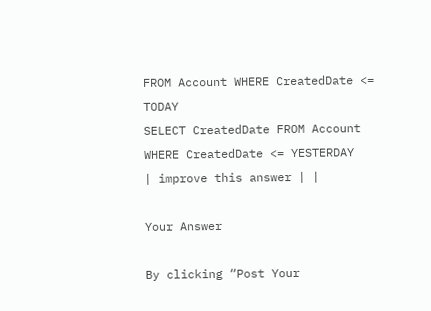FROM Account WHERE CreatedDate <= TODAY
SELECT CreatedDate FROM Account WHERE CreatedDate <= YESTERDAY
| improve this answer | |

Your Answer

By clicking “Post Your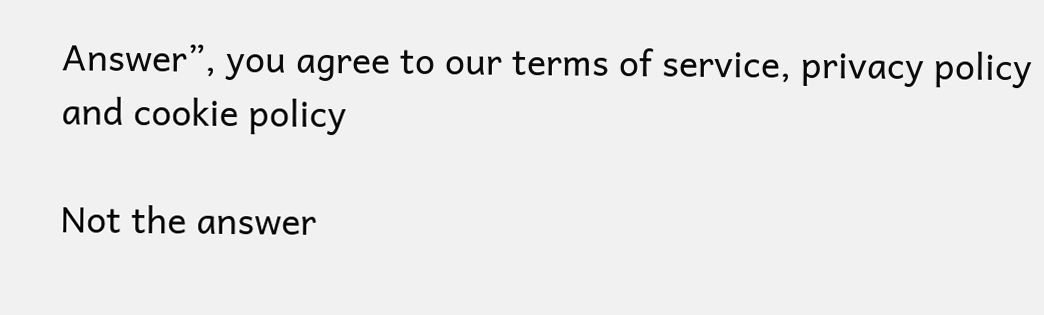Answer”, you agree to our terms of service, privacy policy and cookie policy

Not the answer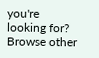you're looking for? Browse other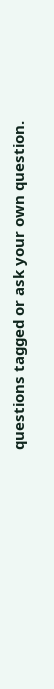questions tagged or ask your own question.